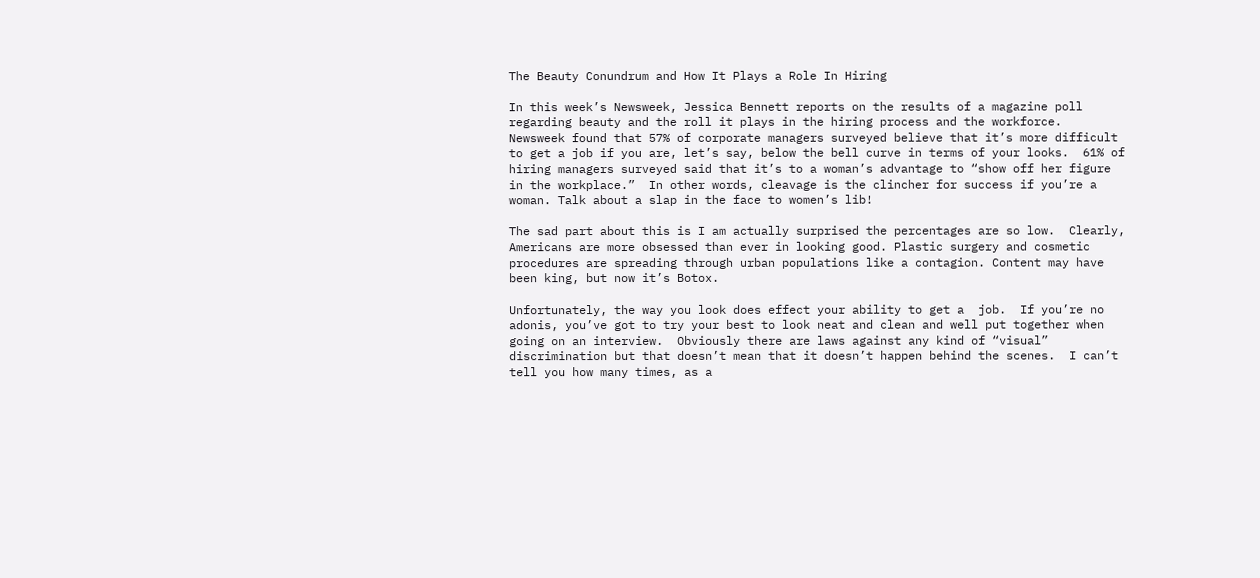The Beauty Conundrum and How It Plays a Role In Hiring

In this week’s Newsweek, Jessica Bennett reports on the results of a magazine poll regarding beauty and the roll it plays in the hiring process and the workforce.  Newsweek found that 57% of corporate managers surveyed believe that it’s more difficult to get a job if you are, let’s say, below the bell curve in terms of your looks.  61% of hiring managers surveyed said that it’s to a woman’s advantage to “show off her figure in the workplace.”  In other words, cleavage is the clincher for success if you’re a woman. Talk about a slap in the face to women’s lib!

The sad part about this is I am actually surprised the percentages are so low.  Clearly, Americans are more obsessed than ever in looking good. Plastic surgery and cosmetic procedures are spreading through urban populations like a contagion. Content may have been king, but now it’s Botox.

Unfortunately, the way you look does effect your ability to get a  job.  If you’re no adonis, you’ve got to try your best to look neat and clean and well put together when going on an interview.  Obviously there are laws against any kind of “visual” discrimination but that doesn’t mean that it doesn’t happen behind the scenes.  I can’t tell you how many times, as a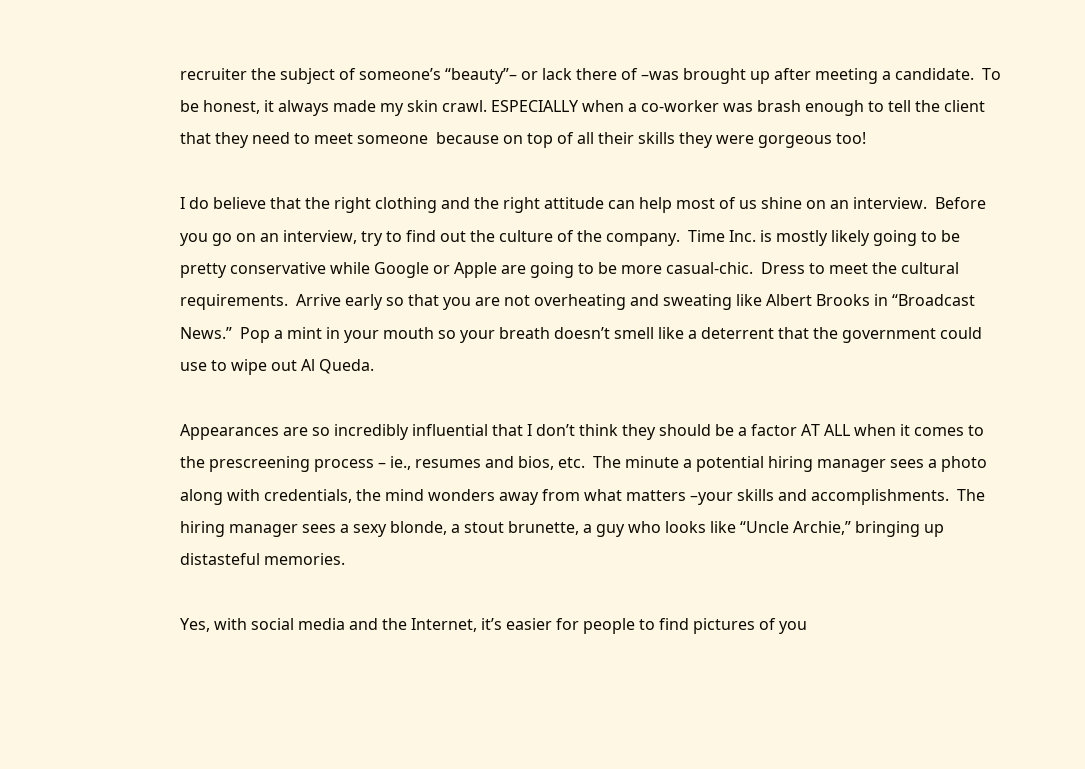recruiter the subject of someone’s “beauty”– or lack there of –was brought up after meeting a candidate.  To be honest, it always made my skin crawl. ESPECIALLY when a co-worker was brash enough to tell the client that they need to meet someone  because on top of all their skills they were gorgeous too!

I do believe that the right clothing and the right attitude can help most of us shine on an interview.  Before you go on an interview, try to find out the culture of the company.  Time Inc. is mostly likely going to be pretty conservative while Google or Apple are going to be more casual-chic.  Dress to meet the cultural requirements.  Arrive early so that you are not overheating and sweating like Albert Brooks in “Broadcast News.”  Pop a mint in your mouth so your breath doesn’t smell like a deterrent that the government could use to wipe out Al Queda.

Appearances are so incredibly influential that I don’t think they should be a factor AT ALL when it comes to the prescreening process – ie., resumes and bios, etc.  The minute a potential hiring manager sees a photo along with credentials, the mind wonders away from what matters –your skills and accomplishments.  The hiring manager sees a sexy blonde, a stout brunette, a guy who looks like “Uncle Archie,” bringing up distasteful memories.

Yes, with social media and the Internet, it’s easier for people to find pictures of you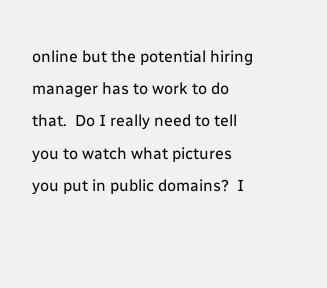online but the potential hiring manager has to work to do that.  Do I really need to tell you to watch what pictures you put in public domains?  I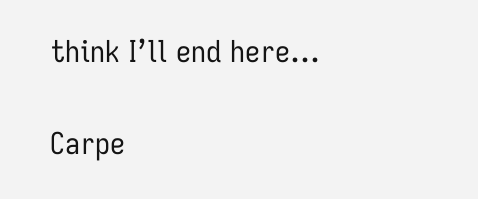think I’ll end here…

Carpe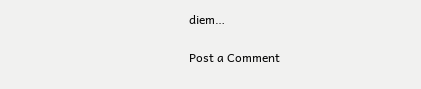diem…

Post a Comment